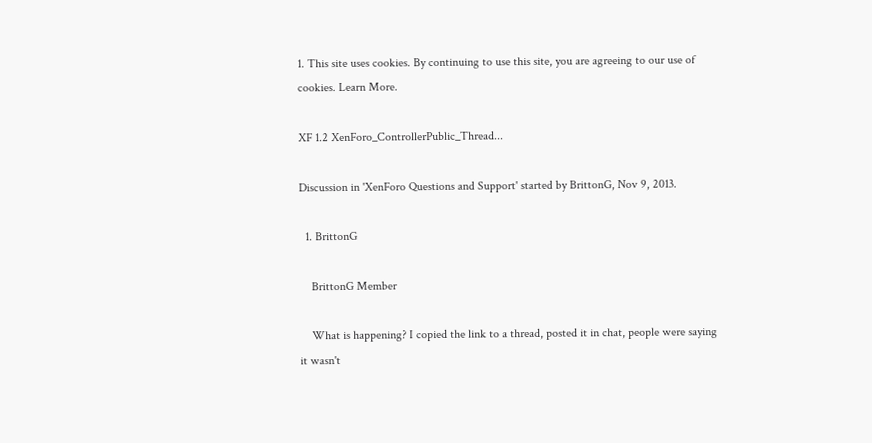1. This site uses cookies. By continuing to use this site, you are agreeing to our use of cookies. Learn More.

XF 1.2 XenForo_ControllerPublic_Thread...

Discussion in 'XenForo Questions and Support' started by BrittonG, Nov 9, 2013.

  1. BrittonG

    BrittonG Member

    What is happening? I copied the link to a thread, posted it in chat, people were saying it wasn't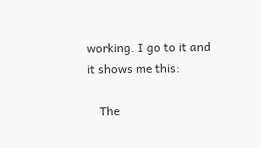working. I go to it and it shows me this:

    The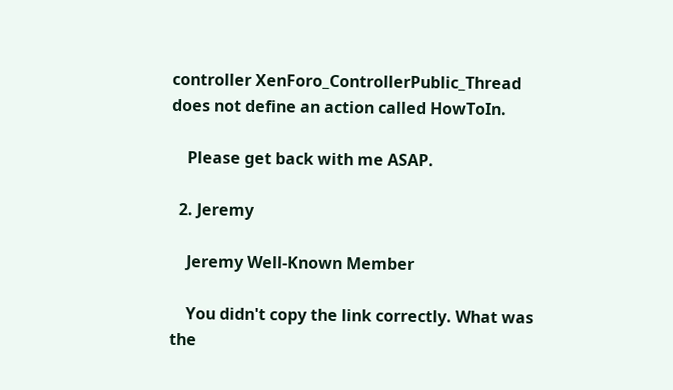controller XenForo_ControllerPublic_Thread does not define an action called HowToIn.

    Please get back with me ASAP.

  2. Jeremy

    Jeremy Well-Known Member

    You didn't copy the link correctly. What was the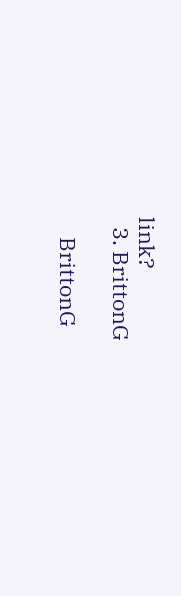link?
  3. BrittonG

    BrittonG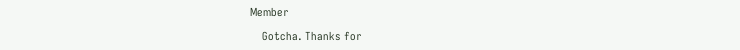Member

    Gotcha. Thanks for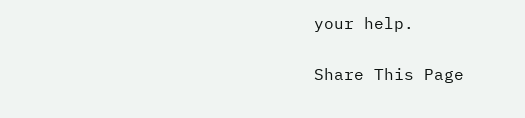your help.

Share This Page